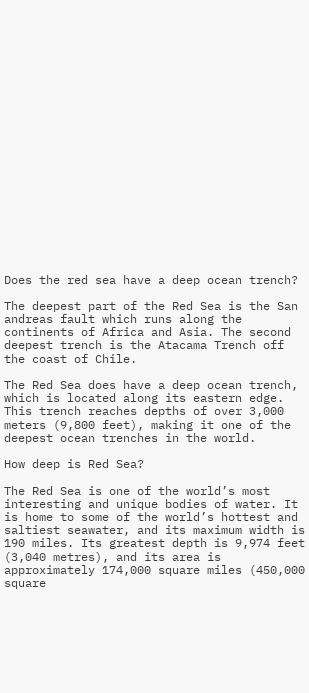Does the red sea have a deep ocean trench?

The deepest part of the Red Sea is the San andreas fault which runs along the continents of Africa and Asia. The second deepest trench is the Atacama Trench off the coast of Chile.

The Red Sea does have a deep ocean trench, which is located along its eastern edge. This trench reaches depths of over 3,000 meters (9,800 feet), making it one of the deepest ocean trenches in the world.

How deep is Red Sea?

The Red Sea is one of the world’s most interesting and unique bodies of water. It is home to some of the world’s hottest and saltiest seawater, and its maximum width is 190 miles. Its greatest depth is 9,974 feet (3,040 metres), and its area is approximately 174,000 square miles (450,000 square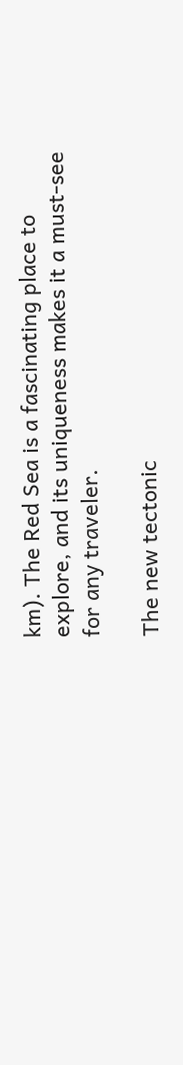km). The Red Sea is a fascinating place to explore, and its uniqueness makes it a must-see for any traveler.

The new tectonic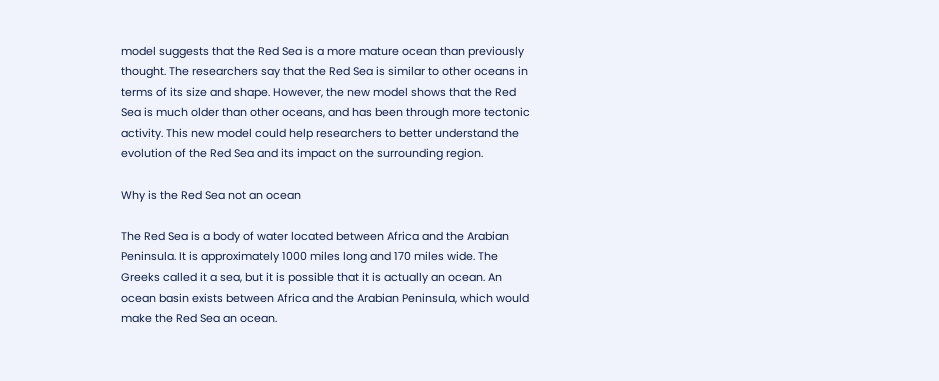model suggests that the Red Sea is a more mature ocean than previously thought. The researchers say that the Red Sea is similar to other oceans in terms of its size and shape. However, the new model shows that the Red Sea is much older than other oceans, and has been through more tectonic activity. This new model could help researchers to better understand the evolution of the Red Sea and its impact on the surrounding region.

Why is the Red Sea not an ocean

The Red Sea is a body of water located between Africa and the Arabian Peninsula. It is approximately 1000 miles long and 170 miles wide. The Greeks called it a sea, but it is possible that it is actually an ocean. An ocean basin exists between Africa and the Arabian Peninsula, which would make the Red Sea an ocean.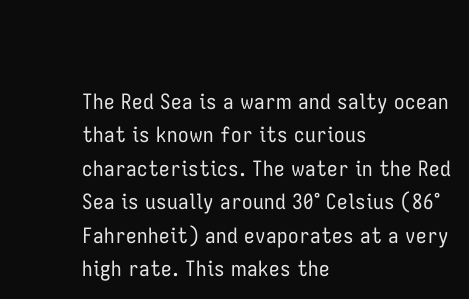The Red Sea is a warm and salty ocean that is known for its curious characteristics. The water in the Red Sea is usually around 30° Celsius (86° Fahrenheit) and evaporates at a very high rate. This makes the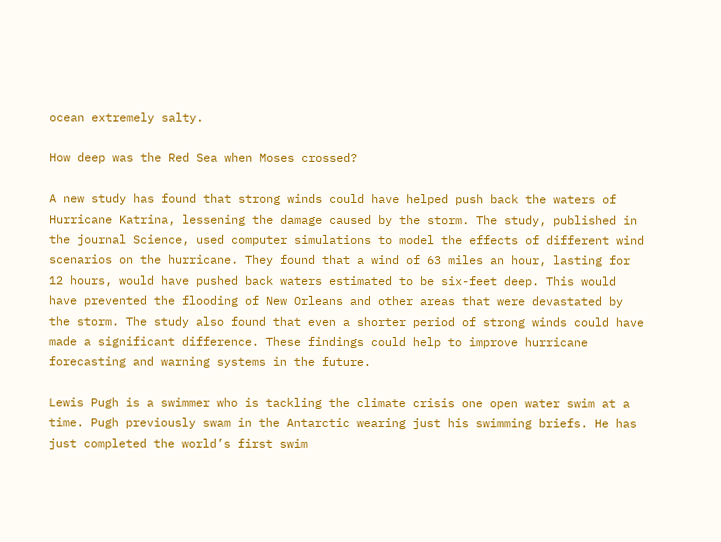ocean extremely salty.

How deep was the Red Sea when Moses crossed?

A new study has found that strong winds could have helped push back the waters of Hurricane Katrina, lessening the damage caused by the storm. The study, published in the journal Science, used computer simulations to model the effects of different wind scenarios on the hurricane. They found that a wind of 63 miles an hour, lasting for 12 hours, would have pushed back waters estimated to be six-feet deep. This would have prevented the flooding of New Orleans and other areas that were devastated by the storm. The study also found that even a shorter period of strong winds could have made a significant difference. These findings could help to improve hurricane forecasting and warning systems in the future.

Lewis Pugh is a swimmer who is tackling the climate crisis one open water swim at a time. Pugh previously swam in the Antarctic wearing just his swimming briefs. He has just completed the world’s first swim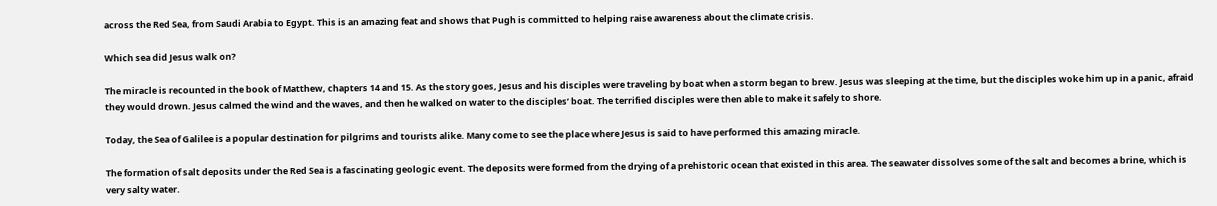across the Red Sea, from Saudi Arabia to Egypt. This is an amazing feat and shows that Pugh is committed to helping raise awareness about the climate crisis.

Which sea did Jesus walk on?

The miracle is recounted in the book of Matthew, chapters 14 and 15. As the story goes, Jesus and his disciples were traveling by boat when a storm began to brew. Jesus was sleeping at the time, but the disciples woke him up in a panic, afraid they would drown. Jesus calmed the wind and the waves, and then he walked on water to the disciples’ boat. The terrified disciples were then able to make it safely to shore.

Today, the Sea of Galilee is a popular destination for pilgrims and tourists alike. Many come to see the place where Jesus is said to have performed this amazing miracle.

The formation of salt deposits under the Red Sea is a fascinating geologic event. The deposits were formed from the drying of a prehistoric ocean that existed in this area. The seawater dissolves some of the salt and becomes a brine, which is very salty water.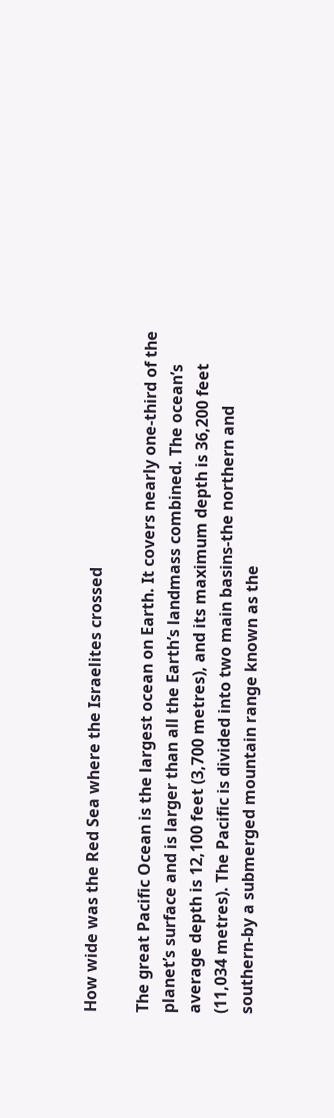How wide was the Red Sea where the Israelites crossed

The great Pacific Ocean is the largest ocean on Earth. It covers nearly one-third of the planet’s surface and is larger than all the Earth’s landmass combined. The ocean’s average depth is 12,100 feet (3,700 metres), and its maximum depth is 36,200 feet (11,034 metres). The Pacific is divided into two main basins-the northern and southern-by a submerged mountain range known as the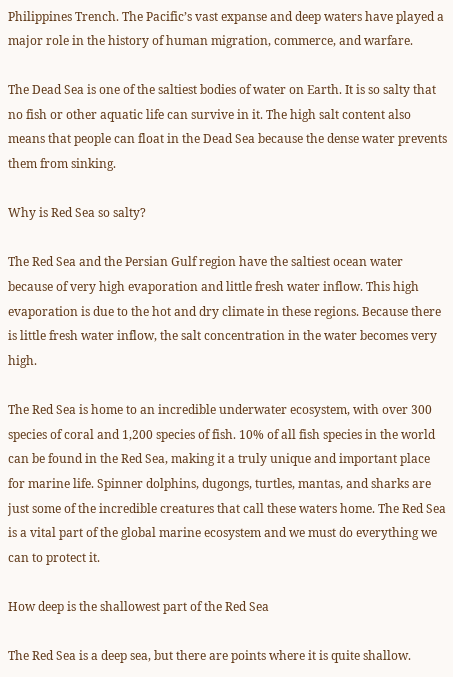Philippines Trench. The Pacific’s vast expanse and deep waters have played a major role in the history of human migration, commerce, and warfare.

The Dead Sea is one of the saltiest bodies of water on Earth. It is so salty that no fish or other aquatic life can survive in it. The high salt content also means that people can float in the Dead Sea because the dense water prevents them from sinking.

Why is Red Sea so salty?

The Red Sea and the Persian Gulf region have the saltiest ocean water because of very high evaporation and little fresh water inflow. This high evaporation is due to the hot and dry climate in these regions. Because there is little fresh water inflow, the salt concentration in the water becomes very high.

The Red Sea is home to an incredible underwater ecosystem, with over 300 species of coral and 1,200 species of fish. 10% of all fish species in the world can be found in the Red Sea, making it a truly unique and important place for marine life. Spinner dolphins, dugongs, turtles, mantas, and sharks are just some of the incredible creatures that call these waters home. The Red Sea is a vital part of the global marine ecosystem and we must do everything we can to protect it.

How deep is the shallowest part of the Red Sea

The Red Sea is a deep sea, but there are points where it is quite shallow.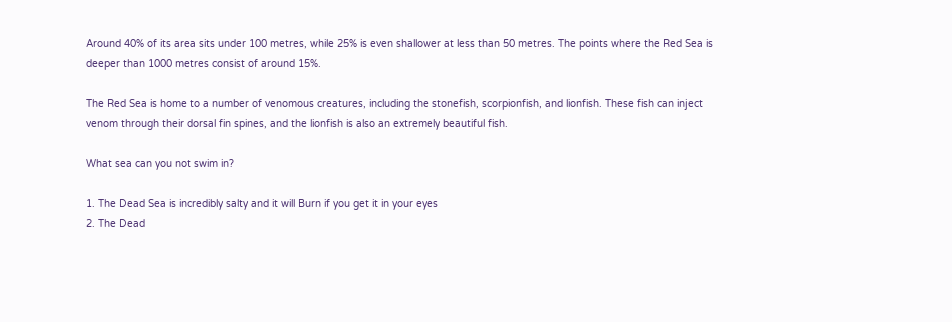Around 40% of its area sits under 100 metres, while 25% is even shallower at less than 50 metres. The points where the Red Sea is deeper than 1000 metres consist of around 15%.

The Red Sea is home to a number of venomous creatures, including the stonefish, scorpionfish, and lionfish. These fish can inject venom through their dorsal fin spines, and the lionfish is also an extremely beautiful fish.

What sea can you not swim in?

1. The Dead Sea is incredibly salty and it will Burn if you get it in your eyes
2. The Dead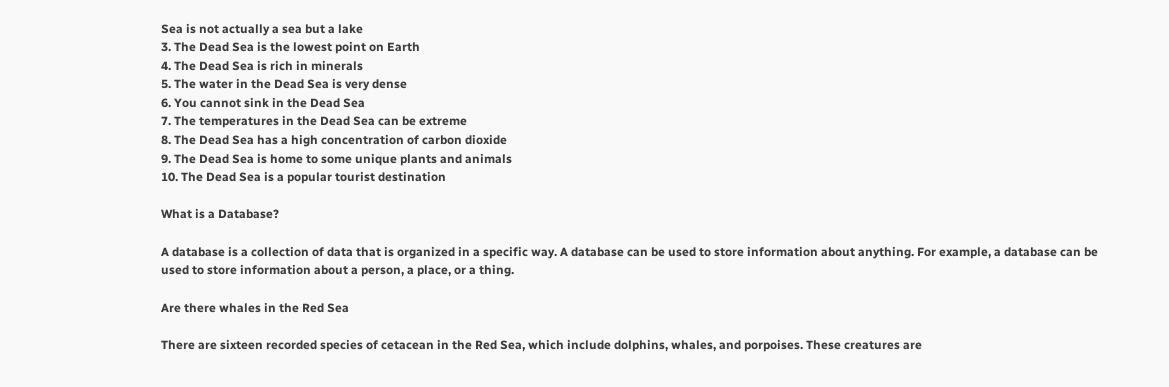Sea is not actually a sea but a lake
3. The Dead Sea is the lowest point on Earth
4. The Dead Sea is rich in minerals
5. The water in the Dead Sea is very dense
6. You cannot sink in the Dead Sea
7. The temperatures in the Dead Sea can be extreme
8. The Dead Sea has a high concentration of carbon dioxide
9. The Dead Sea is home to some unique plants and animals
10. The Dead Sea is a popular tourist destination

What is a Database?

A database is a collection of data that is organized in a specific way. A database can be used to store information about anything. For example, a database can be used to store information about a person, a place, or a thing.

Are there whales in the Red Sea

There are sixteen recorded species of cetacean in the Red Sea, which include dolphins, whales, and porpoises. These creatures are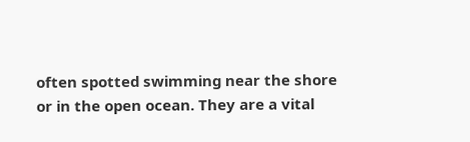often spotted swimming near the shore or in the open ocean. They are a vital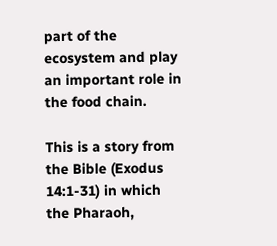part of the ecosystem and play an important role in the food chain.

This is a story from the Bible (Exodus 14:1-31) in which the Pharaoh,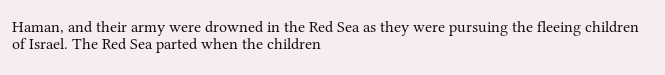Haman, and their army were drowned in the Red Sea as they were pursuing the fleeing children of Israel. The Red Sea parted when the children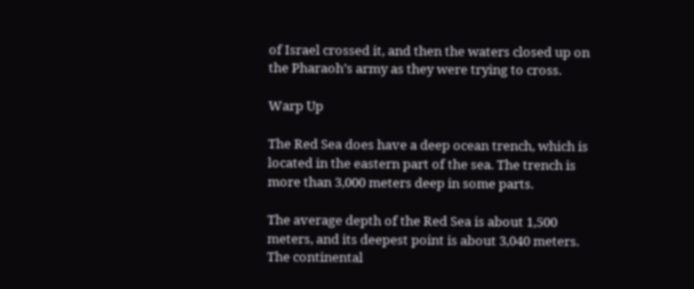of Israel crossed it, and then the waters closed up on the Pharaoh’s army as they were trying to cross.

Warp Up

The Red Sea does have a deep ocean trench, which is located in the eastern part of the sea. The trench is more than 3,000 meters deep in some parts.

The average depth of the Red Sea is about 1,500 meters, and its deepest point is about 3,040 meters. The continental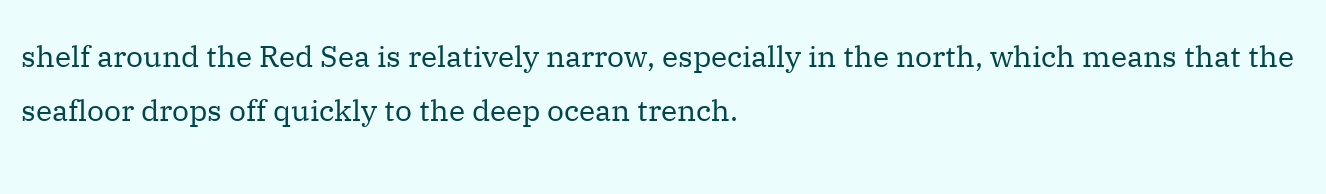shelf around the Red Sea is relatively narrow, especially in the north, which means that the seafloor drops off quickly to the deep ocean trench.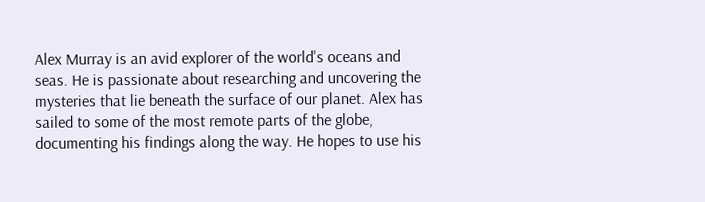Alex Murray is an avid explorer of the world's oceans and seas. He is passionate about researching and uncovering the mysteries that lie beneath the surface of our planet. Alex has sailed to some of the most remote parts of the globe, documenting his findings along the way. He hopes to use his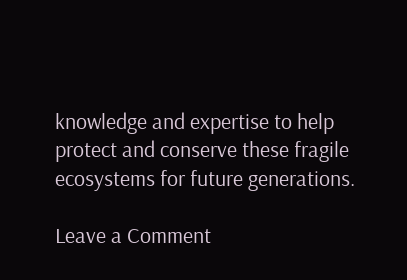knowledge and expertise to help protect and conserve these fragile ecosystems for future generations.

Leave a Comment